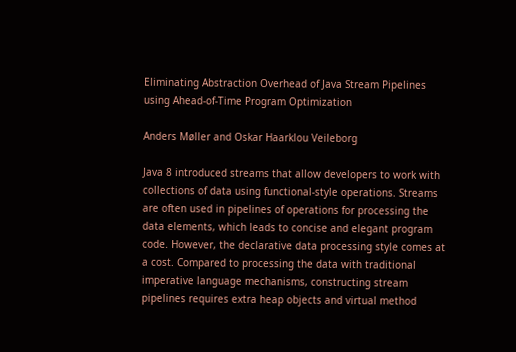Eliminating Abstraction Overhead of Java Stream Pipelines using Ahead-of-Time Program Optimization

Anders Møller and Oskar Haarklou Veileborg

Java 8 introduced streams that allow developers to work with collections of data using functional-style operations. Streams are often used in pipelines of operations for processing the data elements, which leads to concise and elegant program code. However, the declarative data processing style comes at a cost. Compared to processing the data with traditional imperative language mechanisms, constructing stream pipelines requires extra heap objects and virtual method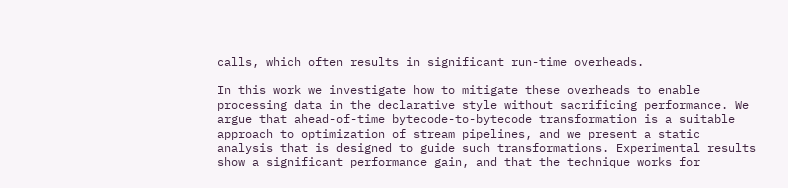calls, which often results in significant run-time overheads.

In this work we investigate how to mitigate these overheads to enable processing data in the declarative style without sacrificing performance. We argue that ahead-of-time bytecode-to-bytecode transformation is a suitable approach to optimization of stream pipelines, and we present a static analysis that is designed to guide such transformations. Experimental results show a significant performance gain, and that the technique works for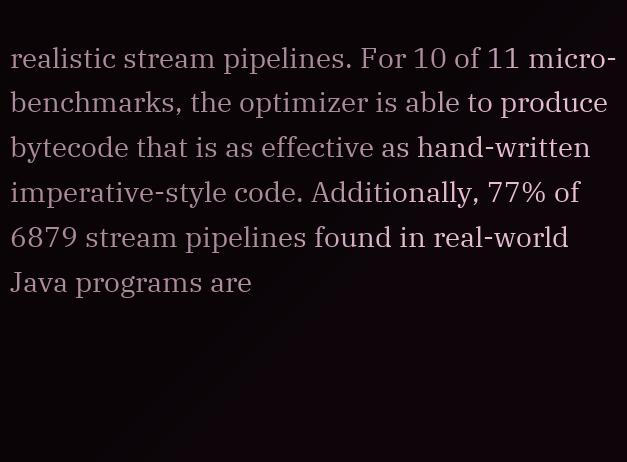realistic stream pipelines. For 10 of 11 micro-benchmarks, the optimizer is able to produce bytecode that is as effective as hand-written imperative-style code. Additionally, 77% of 6879 stream pipelines found in real-world Java programs are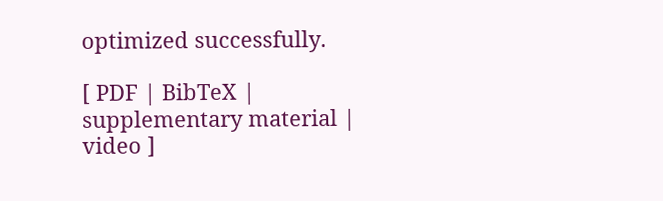optimized successfully.

[ PDF | BibTeX | supplementary material | video ]